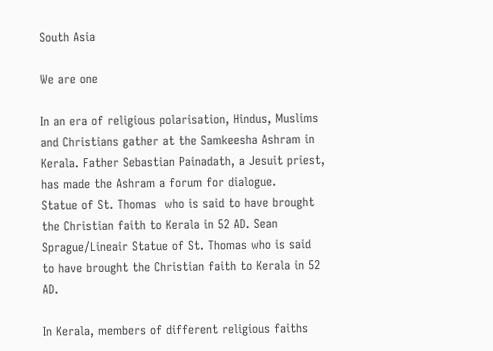South Asia

We are one

In an era of religious polarisation, Hindus, Muslims and Christians gather at the Samkeesha Ashram in Kerala. Father Sebastian Painadath, a Jesuit priest, has made the Ashram a forum for dialogue.
Statue of St. Thomas  who is said to have brought the Christian faith to Kerala in 52 AD. Sean Sprague/Lineair Statue of St. Thomas who is said to have brought the Christian faith to Kerala in 52 AD.

In Kerala, members of different religious faiths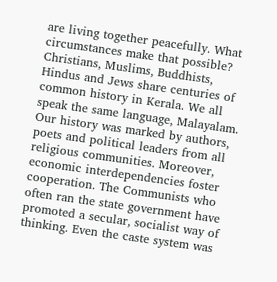are living together peacefully. What circumstances make that possible?
Christians, Muslims, Buddhists, Hindus and Jews share centuries of common history in Kerala. We all speak the same language, Malayalam. Our history was marked by authors, poets and political leaders from all religious communities. Moreover, economic interdependencies foster cooperation. The Communists who often ran the state government have promoted a secular, socialist way of thinking. Even the caste system was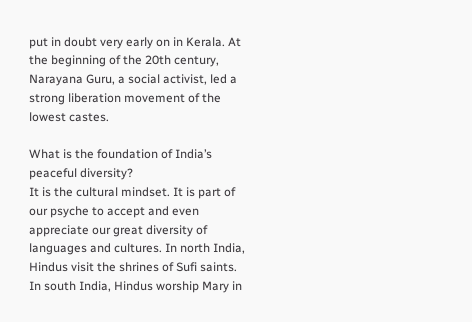put in doubt very early on in Kerala. At the beginning of the 20th century, Narayana Guru, a social activist, led a strong liberation movement of the lowest castes.

What is the foundation of India’s peaceful diversity?
It is the cultural mindset. It is part of our psyche to accept and even appreciate our great diversity of languages and cultures. In north India, Hindus visit the shrines of Sufi saints. In south India, Hindus worship Mary in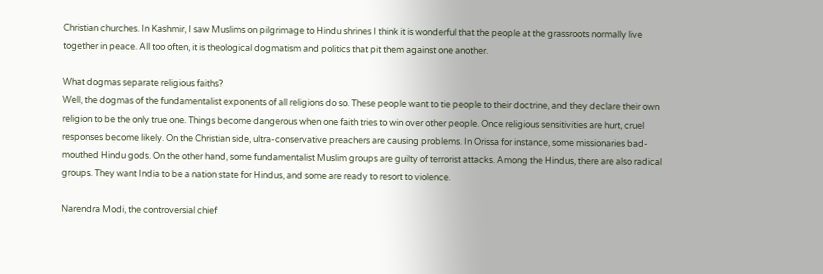Christian churches. In Kashmir, I saw Muslims on pilgrimage to Hindu shrines I think it is wonderful that the people at the grassroots normally live together in peace. All too often, it is theological dogmatism and politics that pit them against one another.

What dogmas separate religious faiths?
Well, the dogmas of the fundamentalist exponents of all religions do so. These people want to tie people to their doctrine, and they declare their own religion to be the only true one. Things become dangerous when one faith tries to win over other people. Once religious sensitivities are hurt, cruel responses become likely. On the Christian side, ultra-conservative preachers are causing problems. In Orissa for instance, some missionaries bad-mouthed Hindu gods. On the other hand, some fundamentalist Muslim groups are guilty of terrorist attacks. Among the Hindus, there are also radical groups. They want India to be a nation state for Hindus, and some are ready to resort to violence.

Narendra Modi, the controversial chief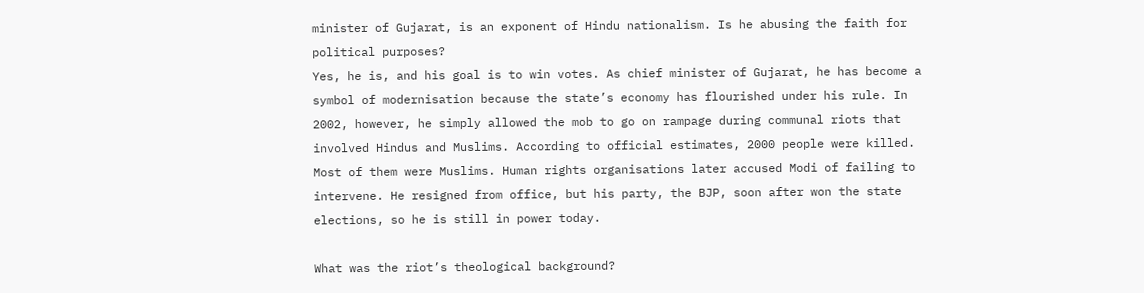minister of Gujarat, is an exponent of Hindu nationalism. Is he abusing the faith for political purposes?
Yes, he is, and his goal is to win votes. As chief minister of Gujarat, he has become a symbol of modernisation because the state’s economy has flourished under his rule. In 2002, however, he simply allowed the mob to go on rampage during communal riots that involved Hindus and Muslims. According to official estimates, 2000 people were killed. Most of them were Muslims. Human rights organisations later accused Modi of failing to intervene. He resigned from office, but his party, the BJP, soon after won the state elections, so he is still in power today.

What was the riot’s theological background?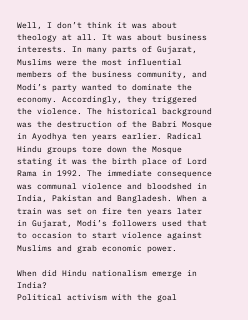Well, I don’t think it was about theology at all. It was about business interests. In many parts of Gujarat, Muslims were the most influential members of the business community, and Modi’s party wanted to dominate the economy. Accordingly, they triggered the violence. The historical background was the destruction of the Babri Mosque in Ayodhya ten years earlier. Radical Hindu groups tore down the Mosque stating it was the birth place of Lord Rama in 1992. The immediate consequence was communal violence and bloodshed in India, Pakistan and Bangladesh. When a train was set on fire ten years later in Gujarat, Modi’s followers used that to occasion to start violence against Muslims and grab economic power.

When did Hindu nationalism emerge in India?
Political activism with the goal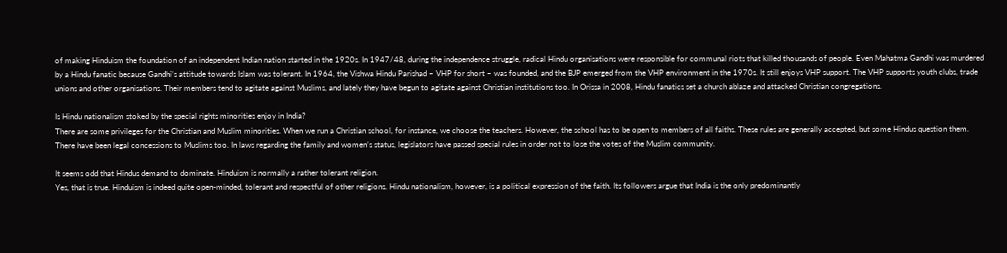of making Hinduism the foundation of an independent Indian nation started in the 1920s. In 1947/48, during the independence struggle, radical Hindu organisations were responsible for communal riots that killed thousands of people. Even Mahatma Gandhi was murdered by a Hindu fanatic because Gandhi’s attitude towards Islam was tolerant. In 1964, the Vishwa Hindu Parishad – VHP for short – was founded, and the BJP emerged from the VHP environment in the 1970s. It still enjoys VHP support. The VHP supports youth clubs, trade unions and other organisations. Their members tend to agitate against Muslims, and lately they have begun to agitate against Christian institutions too. In Orissa in 2008, Hindu fanatics set a church ablaze and attacked Christian congregations.

Is Hindu nationalism stoked by the special rights minorities enjoy in India?
There are some privileges for the Christian and Muslim minorities. When we run a Christian school, for instance, we choose the teachers. However, the school has to be open to members of all faiths. These rules are generally accepted, but some Hindus question them. There have been legal concessions to Muslims too. In laws regarding the family and women’s status, legislators have passed special rules in order not to lose the votes of the Muslim community.

It seems odd that Hindus demand to dominate. Hinduism is normally a rather tolerant religion.
Yes, that is true. Hinduism is indeed quite open-minded, tolerant and respectful of other religions. Hindu nationalism, however, is a political expression of the faith. Its followers argue that India is the only predominantly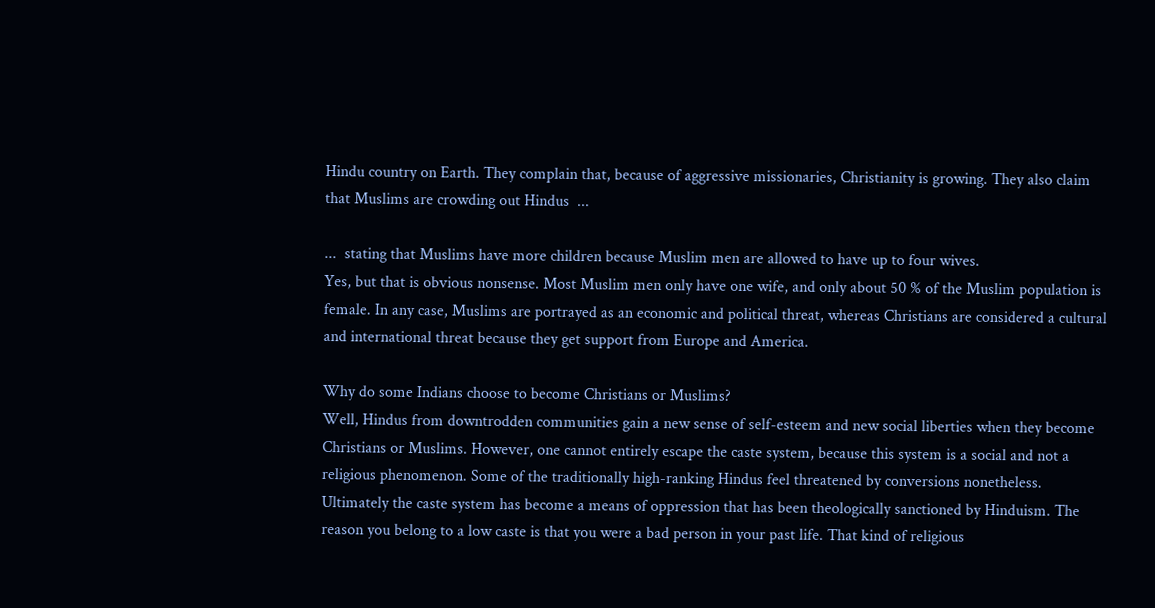Hindu country on Earth. They complain that, because of aggressive missionaries, Christianity is growing. They also claim that Muslims are crowding out Hindus  ...

...  stating that Muslims have more children because Muslim men are allowed to have up to four wives.
Yes, but that is obvious nonsense. Most Muslim men only have one wife, and only about 50 % of the Muslim population is female. In any case, Muslims are portrayed as an economic and political threat, whereas Christians are considered a cultural and international threat because they get support from Europe and America.

Why do some Indians choose to become Christians or Muslims?
Well, Hindus from downtrodden communities gain a new sense of self-esteem and new social liberties when they become Christians or Muslims. However, one cannot entirely escape the caste system, because this system is a social and not a religious phenomenon. Some of the traditionally high-ranking Hindus feel threatened by conversions nonetheless. Ultimately the caste system has become a means of oppression that has been theologically sanctioned by Hinduism. The reason you belong to a low caste is that you were a bad person in your past life. That kind of religious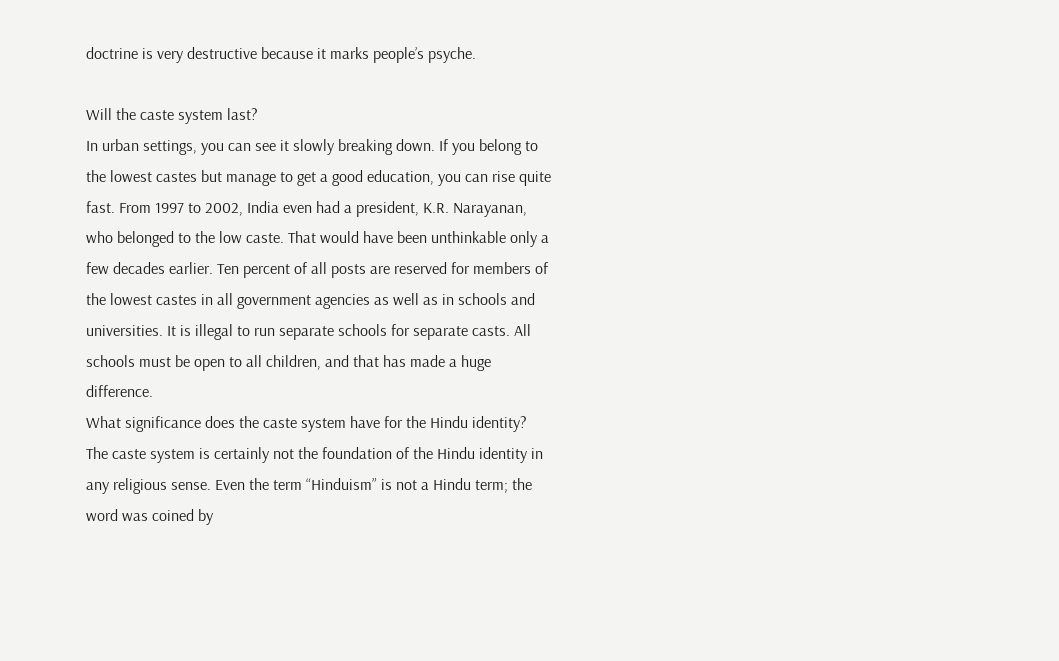doctrine is very destructive because it marks people’s psyche.

Will the caste system last?
In urban settings, you can see it slowly breaking down. If you belong to the lowest castes but manage to get a good education, you can rise quite fast. From 1997 to 2002, India even had a president, K.R. Narayanan, who belonged to the low caste. That would have been unthinkable only a few decades earlier. Ten percent of all posts are reserved for members of the lowest castes in all government agencies as well as in schools and universities. It is illegal to run separate schools for separate casts. All schools must be open to all children, and that has made a huge difference.
What significance does the caste system have for the Hindu identity?
The caste system is certainly not the foundation of the Hindu identity in any religious sense. Even the term “Hinduism” is not a Hindu term; the word was coined by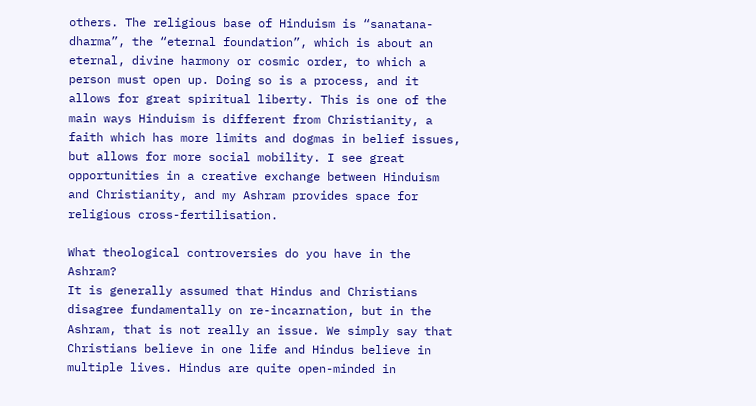others. The religious base of Hinduism is “sanatana-dharma”, the “eternal foundation”, which is about an eternal, divine harmony or cosmic order, to which a person must open up. Doing so is a process, and it allows for great spiritual liberty. This is one of the main ways Hinduism is different from Christianity, a faith which has more limits and dogmas in belief issues, but allows for more social mobility. I see great opportunities in a creative exchange between Hinduism and Christianity, and my Ashram provides space for religious cross-fertilisation.

What theological controversies do you have in the Ashram?
It is generally assumed that Hindus and Christians disagree fundamentally on re-incarnation, but in the Ashram, that is not really an issue. We simply say that Christians believe in one life and Hindus believe in multiple lives. Hindus are quite open-minded in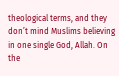theological terms, and they don’t mind Muslims believing in one single God, Allah. On the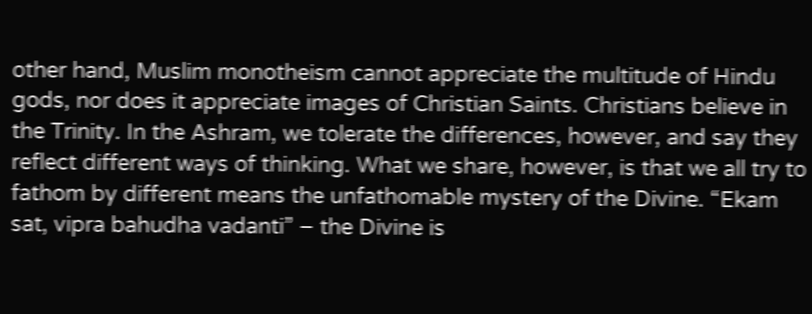other hand, Muslim monotheism cannot appreciate the multitude of Hindu gods, nor does it appreciate images of Christian Saints. Christians believe in the Trinity. In the Ashram, we tolerate the differences, however, and say they reflect different ways of thinking. What we share, however, is that we all try to fathom by different means the unfathomable mystery of the Divine. “Ekam sat, vipra bahudha vadanti” – the Divine is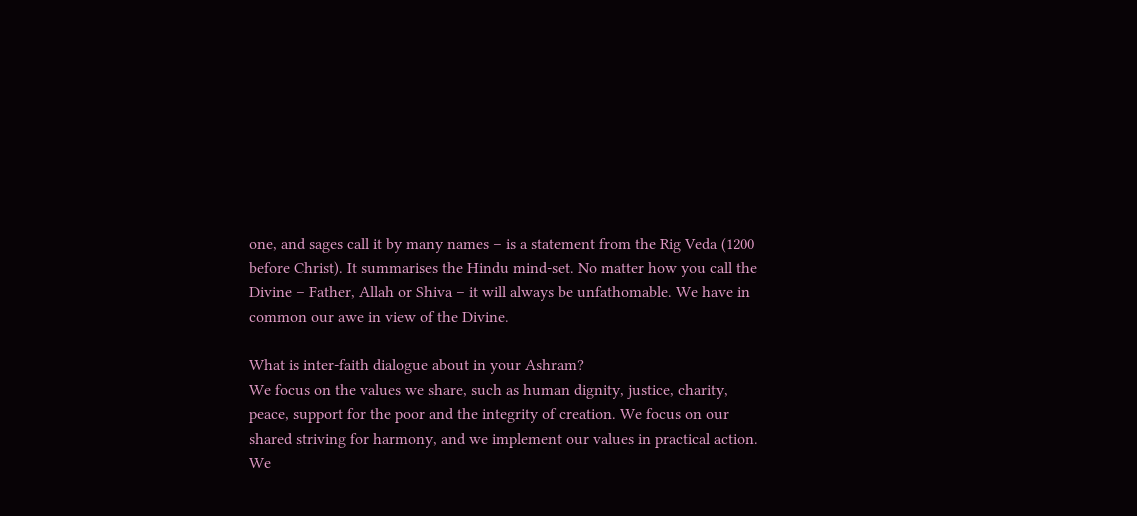one, and sages call it by many names – is a statement from the Rig Veda (1200 before Christ). It summarises the Hindu mind-set. No matter how you call the Divine – Father, Allah or Shiva – it will always be unfathomable. We have in common our awe in view of the Divine.

What is inter-faith dialogue about in your Ashram?
We focus on the values we share, such as human dignity, justice, charity, peace, support for the poor and the integrity of creation. We focus on our shared striving for harmony, and we implement our values in practical action. We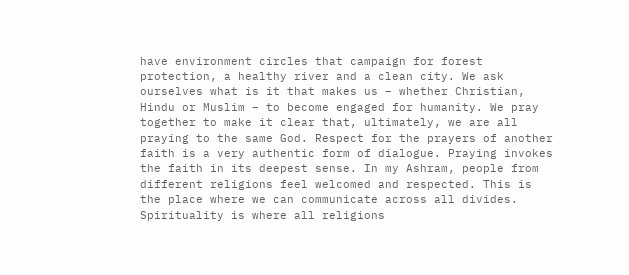have environment circles that campaign for forest protection, a healthy river and a clean city. We ask ourselves what is it that makes us – whether Christian, Hindu or Muslim – to become engaged for humanity. We pray together to make it clear that, ultimately, we are all praying to the same God. Respect for the prayers of another faith is a very authentic form of dialogue. Praying invokes the faith in its deepest sense. In my Ashram, people from different religions feel welcomed and respected. This is the place where we can communicate across all divides. Spirituality is where all religions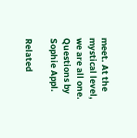meet. At the mystical level, we are all one. Questions by Sophie Appl.

Related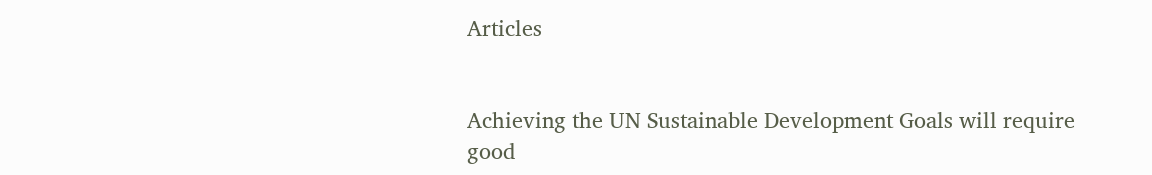Articles


Achieving the UN Sustainable Development Goals will require good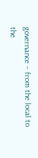governance – from the local to the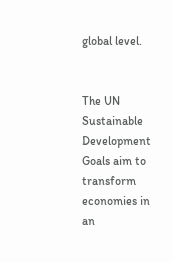global level.


The UN Sustainable Development Goals aim to transform economies in an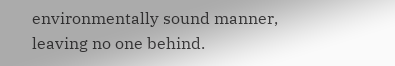environmentally sound manner, leaving no one behind.